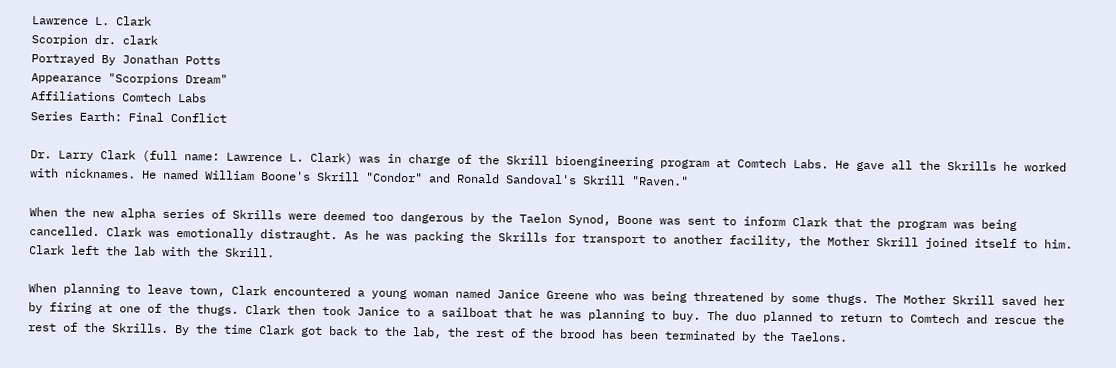Lawrence L. Clark
Scorpion dr. clark
Portrayed By Jonathan Potts
Appearance "Scorpions Dream"
Affiliations Comtech Labs
Series Earth: Final Conflict

Dr. Larry Clark (full name: Lawrence L. Clark) was in charge of the Skrill bioengineering program at Comtech Labs. He gave all the Skrills he worked with nicknames. He named William Boone's Skrill "Condor" and Ronald Sandoval's Skrill "Raven."

When the new alpha series of Skrills were deemed too dangerous by the Taelon Synod, Boone was sent to inform Clark that the program was being cancelled. Clark was emotionally distraught. As he was packing the Skrills for transport to another facility, the Mother Skrill joined itself to him. Clark left the lab with the Skrill.

When planning to leave town, Clark encountered a young woman named Janice Greene who was being threatened by some thugs. The Mother Skrill saved her by firing at one of the thugs. Clark then took Janice to a sailboat that he was planning to buy. The duo planned to return to Comtech and rescue the rest of the Skrills. By the time Clark got back to the lab, the rest of the brood has been terminated by the Taelons.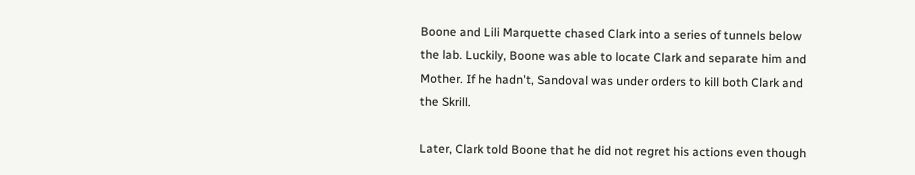Boone and Lili Marquette chased Clark into a series of tunnels below the lab. Luckily, Boone was able to locate Clark and separate him and Mother. If he hadn't, Sandoval was under orders to kill both Clark and the Skrill.

Later, Clark told Boone that he did not regret his actions even though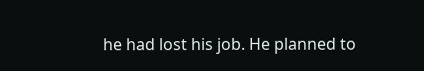he had lost his job. He planned to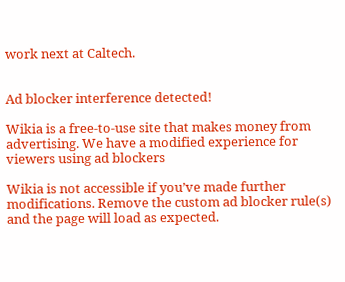work next at Caltech.


Ad blocker interference detected!

Wikia is a free-to-use site that makes money from advertising. We have a modified experience for viewers using ad blockers

Wikia is not accessible if you’ve made further modifications. Remove the custom ad blocker rule(s) and the page will load as expected.